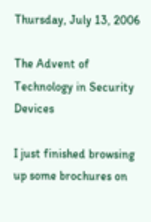Thursday, July 13, 2006

The Advent of Technology in Security Devices

I just finished browsing up some brochures on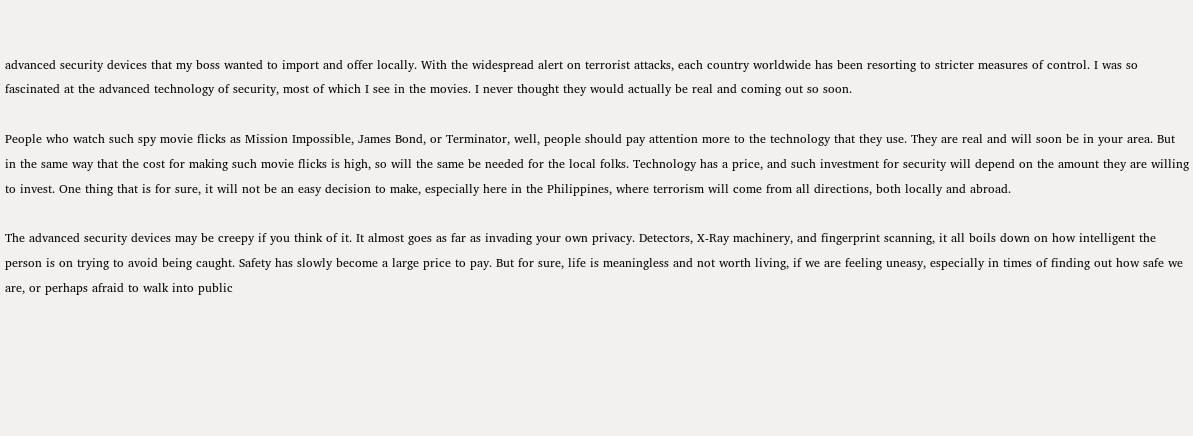advanced security devices that my boss wanted to import and offer locally. With the widespread alert on terrorist attacks, each country worldwide has been resorting to stricter measures of control. I was so fascinated at the advanced technology of security, most of which I see in the movies. I never thought they would actually be real and coming out so soon.

People who watch such spy movie flicks as Mission Impossible, James Bond, or Terminator, well, people should pay attention more to the technology that they use. They are real and will soon be in your area. But in the same way that the cost for making such movie flicks is high, so will the same be needed for the local folks. Technology has a price, and such investment for security will depend on the amount they are willing to invest. One thing that is for sure, it will not be an easy decision to make, especially here in the Philippines, where terrorism will come from all directions, both locally and abroad.

The advanced security devices may be creepy if you think of it. It almost goes as far as invading your own privacy. Detectors, X-Ray machinery, and fingerprint scanning, it all boils down on how intelligent the person is on trying to avoid being caught. Safety has slowly become a large price to pay. But for sure, life is meaningless and not worth living, if we are feeling uneasy, especially in times of finding out how safe we are, or perhaps afraid to walk into public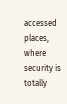accessed places, where security is totally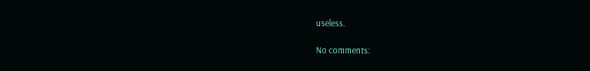useless.

No comments: